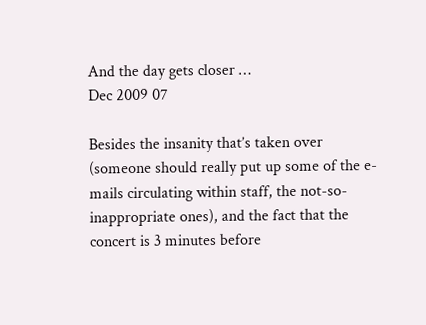And the day gets closer …
Dec 2009 07

Besides the insanity that’s taken over (someone should really put up some of the e-mails circulating within staff, the not-so-inappropriate ones), and the fact that the concert is 3 minutes before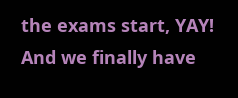the exams start, YAY! And we finally have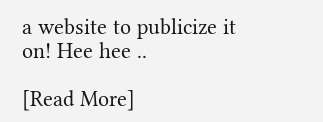a website to publicize it on! Hee hee ..

[Read More]